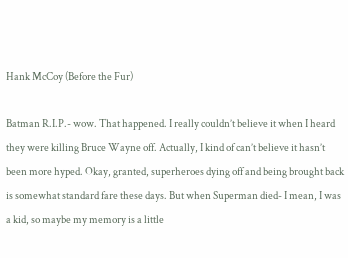Hank McCoy (Before the Fur)

Batman R.I.P.- wow. That happened. I really couldn’t believe it when I heard they were killing Bruce Wayne off. Actually, I kind of can’t believe it hasn’t been more hyped. Okay, granted, superheroes dying off and being brought back is somewhat standard fare these days. But when Superman died- I mean, I was a kid, so maybe my memory is a little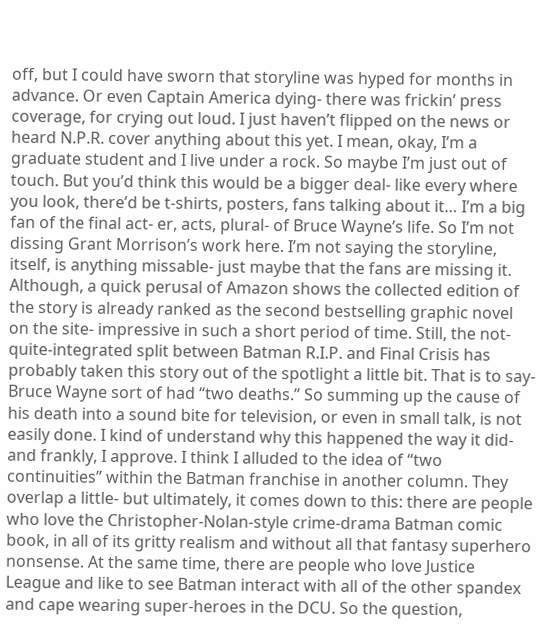off, but I could have sworn that storyline was hyped for months in advance. Or even Captain America dying- there was frickin’ press coverage, for crying out loud. I just haven’t flipped on the news or heard N.P.R. cover anything about this yet. I mean, okay, I’m a graduate student and I live under a rock. So maybe I’m just out of touch. But you’d think this would be a bigger deal- like every where you look, there’d be t-shirts, posters, fans talking about it… I’m a big fan of the final act- er, acts, plural- of Bruce Wayne’s life. So I’m not dissing Grant Morrison’s work here. I’m not saying the storyline, itself, is anything missable- just maybe that the fans are missing it. Although, a quick perusal of Amazon shows the collected edition of the story is already ranked as the second bestselling graphic novel on the site- impressive in such a short period of time. Still, the not-quite-integrated split between Batman R.I.P. and Final Crisis has probably taken this story out of the spotlight a little bit. That is to say- Bruce Wayne sort of had “two deaths.” So summing up the cause of his death into a sound bite for television, or even in small talk, is not easily done. I kind of understand why this happened the way it did- and frankly, I approve. I think I alluded to the idea of “two continuities” within the Batman franchise in another column. They overlap a little- but ultimately, it comes down to this: there are people who love the Christopher-Nolan-style crime-drama Batman comic book, in all of its gritty realism and without all that fantasy superhero nonsense. At the same time, there are people who love Justice League and like to see Batman interact with all of the other spandex and cape wearing super-heroes in the DCU. So the question,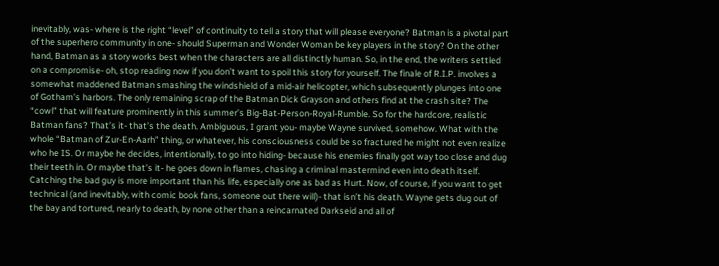inevitably, was- where is the right “level” of continuity to tell a story that will please everyone? Batman is a pivotal part of the superhero community in one- should Superman and Wonder Woman be key players in the story? On the other hand, Batman as a story works best when the characters are all distinctly human. So, in the end, the writers settled on a compromise- oh, stop reading now if you don’t want to spoil this story for yourself. The finale of R.I.P. involves a somewhat maddened Batman smashing the windshield of a mid-air helicopter, which subsequently plunges into one of Gotham’s harbors. The only remaining scrap of the Batman Dick Grayson and others find at the crash site? The “cowl” that will feature prominently in this summer’s Big-Bat-Person-Royal-Rumble. So for the hardcore, realistic Batman fans? That’s it- that’s the death. Ambiguous, I grant you- maybe Wayne survived, somehow. What with the whole “Batman of Zur-En-Aarh” thing, or whatever, his consciousness could be so fractured he might not even realize who he IS. Or maybe he decides, intentionally, to go into hiding- because his enemies finally got way too close and dug their teeth in. Or maybe that’s it- he goes down in flames, chasing a criminal mastermind even into death itself. Catching the bad guy is more important than his life, especially one as bad as Hurt. Now, of course, if you want to get technical (and inevitably, with comic book fans, someone out there will)- that isn’t his death. Wayne gets dug out of the bay and tortured, nearly to death, by none other than a reincarnated Darkseid and all of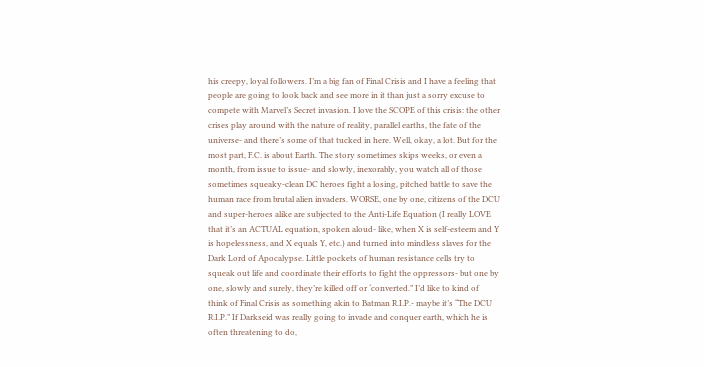his creepy, loyal followers. I’m a big fan of Final Crisis and I have a feeling that people are going to look back and see more in it than just a sorry excuse to compete with Marvel’s Secret invasion. I love the SCOPE of this crisis: the other crises play around with the nature of reality, parallel earths, the fate of the universe- and there’s some of that tucked in here. Well, okay, a lot. But for the most part, F.C. is about Earth. The story sometimes skips weeks, or even a month, from issue to issue- and slowly, inexorably, you watch all of those sometimes squeaky-clean DC heroes fight a losing, pitched battle to save the human race from brutal alien invaders. WORSE, one by one, citizens of the DCU and super-heroes alike are subjected to the Anti-Life Equation (I really LOVE that it’s an ACTUAL equation, spoken aloud- like, when X is self-esteem and Y is hopelessness, and X equals Y, etc.) and turned into mindless slaves for the Dark Lord of Apocalypse. Little pockets of human resistance cells try to squeak out life and coordinate their efforts to fight the oppressors- but one by one, slowly and surely, they’re killed off or ‘converted.” I’d like to kind of think of Final Crisis as something akin to Batman R.I.P.- maybe it’s “The DCU R.I.P.” If Darkseid was really going to invade and conquer earth, which he is often threatening to do,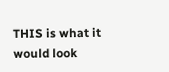THIS is what it would look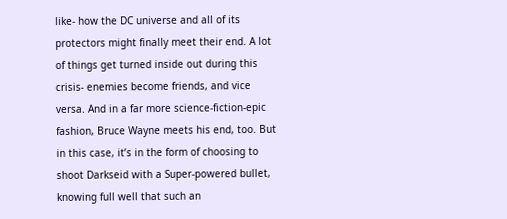like- how the DC universe and all of its protectors might finally meet their end. A lot of things get turned inside out during this crisis- enemies become friends, and vice versa. And in a far more science-fiction-epic fashion, Bruce Wayne meets his end, too. But in this case, it’s in the form of choosing to shoot Darkseid with a Super-powered bullet, knowing full well that such an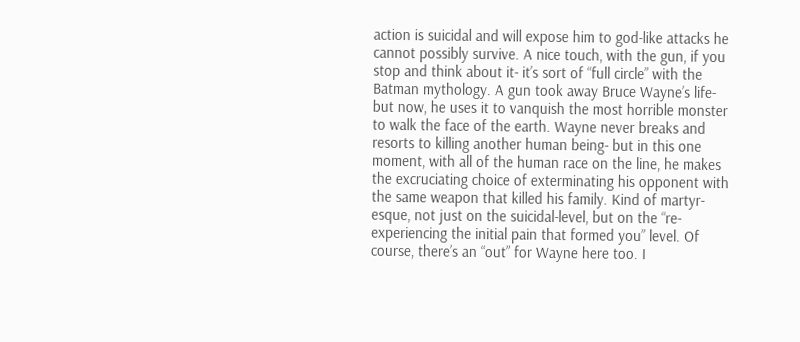action is suicidal and will expose him to god-like attacks he cannot possibly survive. A nice touch, with the gun, if you stop and think about it- it’s sort of “full circle” with the Batman mythology. A gun took away Bruce Wayne’s life- but now, he uses it to vanquish the most horrible monster to walk the face of the earth. Wayne never breaks and resorts to killing another human being- but in this one moment, with all of the human race on the line, he makes the excruciating choice of exterminating his opponent with the same weapon that killed his family. Kind of martyr-esque, not just on the suicidal-level, but on the “re-experiencing the initial pain that formed you” level. Of course, there’s an “out” for Wayne here too. I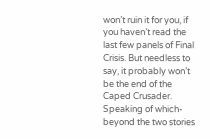won’t ruin it for you, if you haven’t read the last few panels of Final Crisis. But needless to say, it probably won’t be the end of the Caped Crusader. Speaking of which- beyond the two stories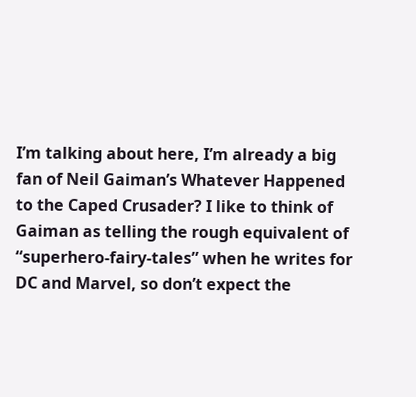I’m talking about here, I’m already a big fan of Neil Gaiman’s Whatever Happened to the Caped Crusader? I like to think of Gaiman as telling the rough equivalent of “superhero-fairy-tales” when he writes for DC and Marvel, so don’t expect the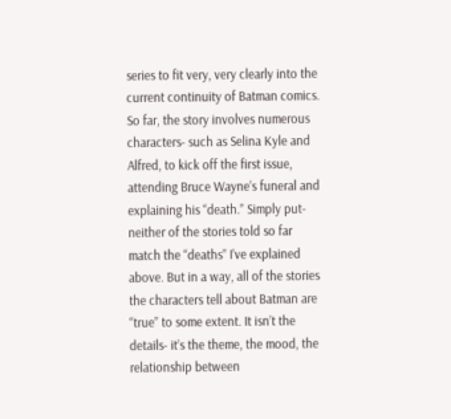series to fit very, very clearly into the current continuity of Batman comics. So far, the story involves numerous characters- such as Selina Kyle and Alfred, to kick off the first issue, attending Bruce Wayne’s funeral and explaining his “death.” Simply put- neither of the stories told so far match the “deaths” I’ve explained above. But in a way, all of the stories the characters tell about Batman are “true” to some extent. It isn’t the details- it’s the theme, the mood, the relationship between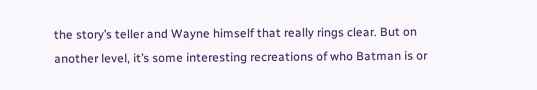the story’s teller and Wayne himself that really rings clear. But on another level, it’s some interesting recreations of who Batman is or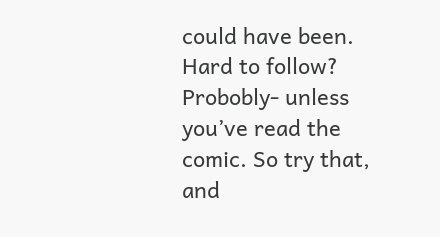could have been. Hard to follow? Probobly- unless you’ve read the comic. So try that, and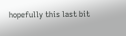hopefully this last bit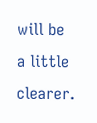will be a little clearer.